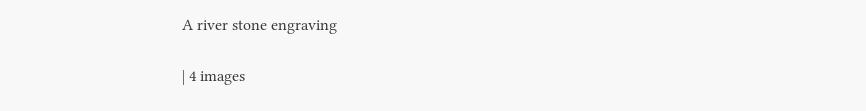A river stone engraving

| 4 images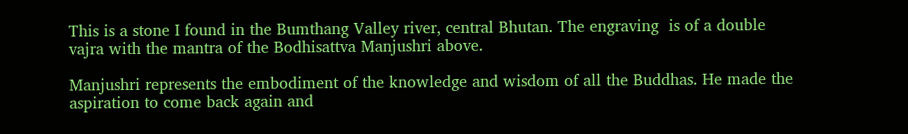This is a stone I found in the Bumthang Valley river, central Bhutan. The engraving  is of a double vajra with the mantra of the Bodhisattva Manjushri above.

Manjushri represents the embodiment of the knowledge and wisdom of all the Buddhas. He made the aspiration to come back again and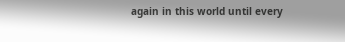again in this world until every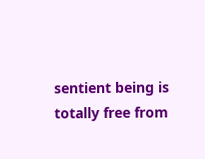sentient being is totally free from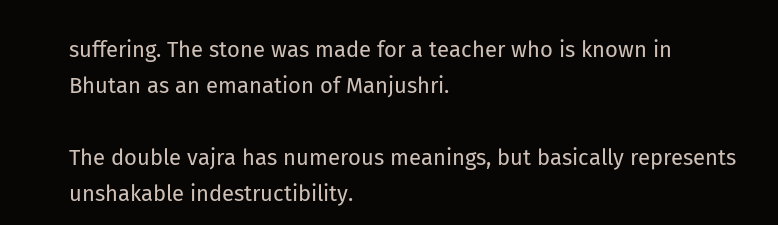suffering. The stone was made for a teacher who is known in Bhutan as an emanation of Manjushri.

The double vajra has numerous meanings, but basically represents unshakable indestructibility.